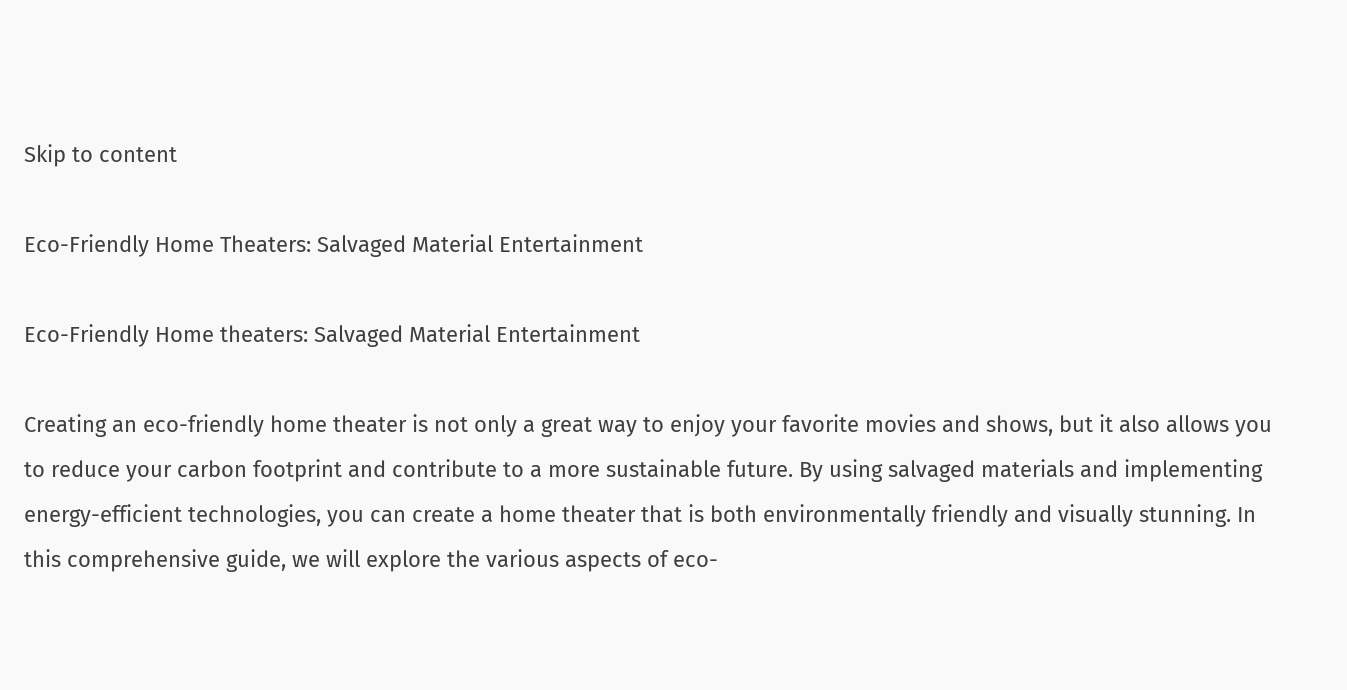Skip to content

Eco-Friendly Home Theaters: Salvaged Material Entertainment

Eco-Friendly Home theaters: Salvaged Material Entertainment

Creating an eco-friendly home theater is not only a great way to enjoy your favorite movies and shows, but it also allows you to reduce your carbon footprint and contribute to a more sustainable future. By using salvaged materials and implementing energy-efficient technologies, you can create a home theater that is both environmentally friendly and visually stunning. In this comprehensive guide, we will explore the various aspects of eco-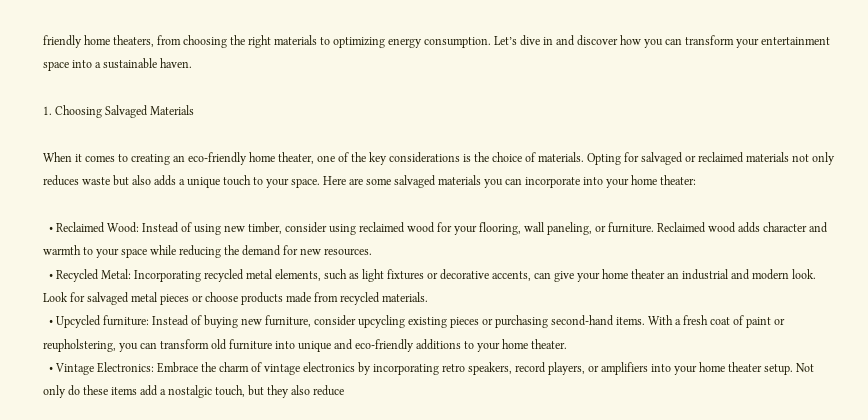friendly home theaters, from choosing the right materials to optimizing energy consumption. Let’s dive in and discover how you can transform your entertainment space into a sustainable haven.

1. Choosing Salvaged Materials

When it comes to creating an eco-friendly home theater, one of the key considerations is the choice of materials. Opting for salvaged or reclaimed materials not only reduces waste but also adds a unique touch to your space. Here are some salvaged materials you can incorporate into your home theater:

  • Reclaimed Wood: Instead of using new timber, consider using reclaimed wood for your flooring, wall paneling, or furniture. Reclaimed wood adds character and warmth to your space while reducing the demand for new resources.
  • Recycled Metal: Incorporating recycled metal elements, such as light fixtures or decorative accents, can give your home theater an industrial and modern look. Look for salvaged metal pieces or choose products made from recycled materials.
  • Upcycled furniture: Instead of buying new furniture, consider upcycling existing pieces or purchasing second-hand items. With a fresh coat of paint or reupholstering, you can transform old furniture into unique and eco-friendly additions to your home theater.
  • Vintage Electronics: Embrace the charm of vintage electronics by incorporating retro speakers, record players, or amplifiers into your home theater setup. Not only do these items add a nostalgic touch, but they also reduce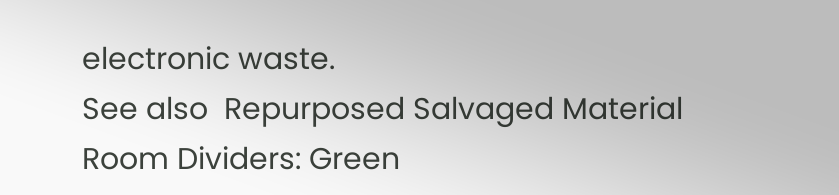electronic waste.
See also  Repurposed Salvaged Material Room Dividers: Green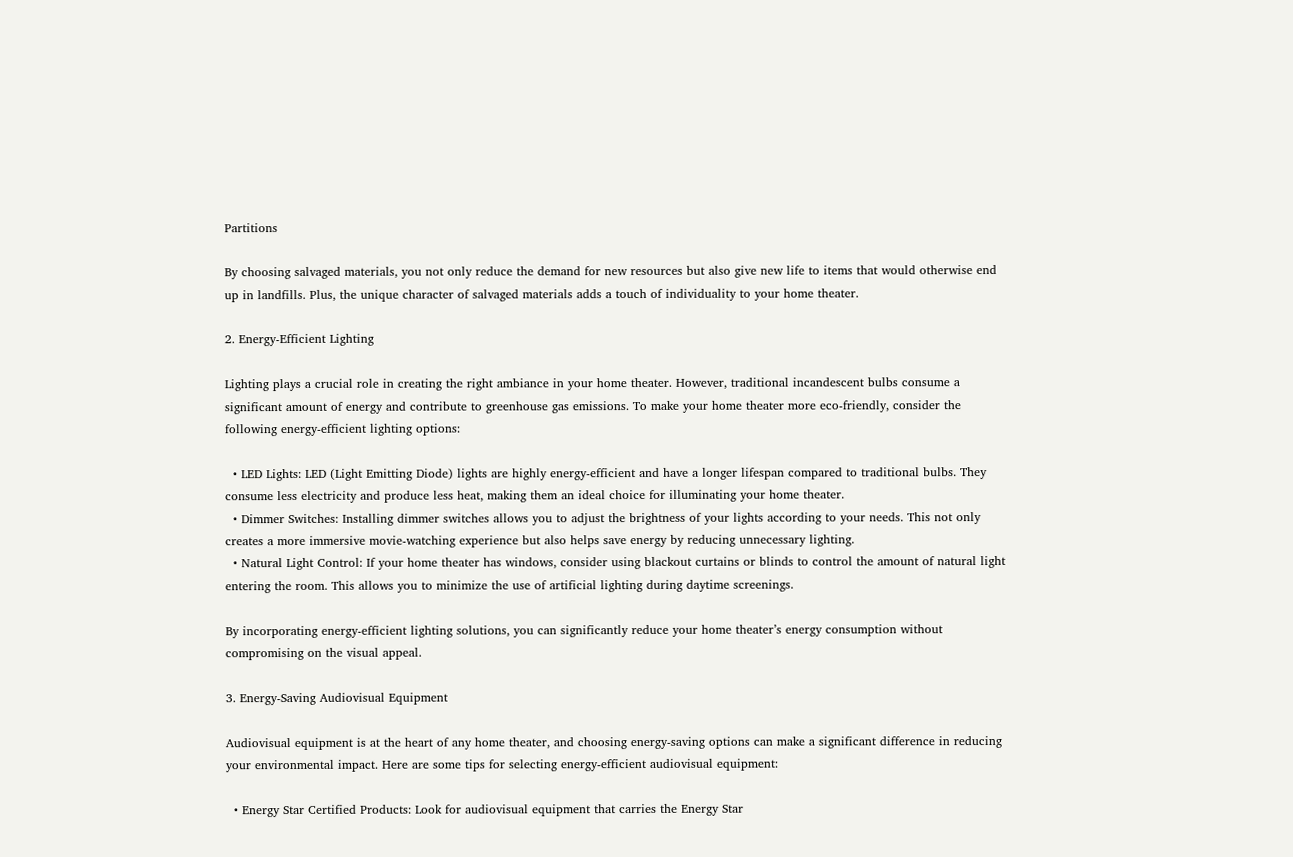Partitions

By choosing salvaged materials, you not only reduce the demand for new resources but also give new life to items that would otherwise end up in landfills. Plus, the unique character of salvaged materials adds a touch of individuality to your home theater.

2. Energy-Efficient Lighting

Lighting plays a crucial role in creating the right ambiance in your home theater. However, traditional incandescent bulbs consume a significant amount of energy and contribute to greenhouse gas emissions. To make your home theater more eco-friendly, consider the following energy-efficient lighting options:

  • LED Lights: LED (Light Emitting Diode) lights are highly energy-efficient and have a longer lifespan compared to traditional bulbs. They consume less electricity and produce less heat, making them an ideal choice for illuminating your home theater.
  • Dimmer Switches: Installing dimmer switches allows you to adjust the brightness of your lights according to your needs. This not only creates a more immersive movie-watching experience but also helps save energy by reducing unnecessary lighting.
  • Natural Light Control: If your home theater has windows, consider using blackout curtains or blinds to control the amount of natural light entering the room. This allows you to minimize the use of artificial lighting during daytime screenings.

By incorporating energy-efficient lighting solutions, you can significantly reduce your home theater’s energy consumption without compromising on the visual appeal.

3. Energy-Saving Audiovisual Equipment

Audiovisual equipment is at the heart of any home theater, and choosing energy-saving options can make a significant difference in reducing your environmental impact. Here are some tips for selecting energy-efficient audiovisual equipment:

  • Energy Star Certified Products: Look for audiovisual equipment that carries the Energy Star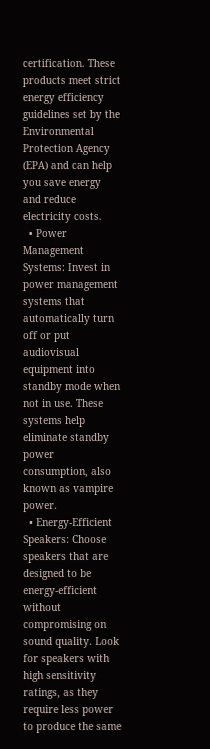certification. These products meet strict energy efficiency guidelines set by the Environmental Protection Agency (EPA) and can help you save energy and reduce electricity costs.
  • Power Management Systems: Invest in power management systems that automatically turn off or put audiovisual equipment into standby mode when not in use. These systems help eliminate standby power consumption, also known as vampire power.
  • Energy-Efficient Speakers: Choose speakers that are designed to be energy-efficient without compromising on sound quality. Look for speakers with high sensitivity ratings, as they require less power to produce the same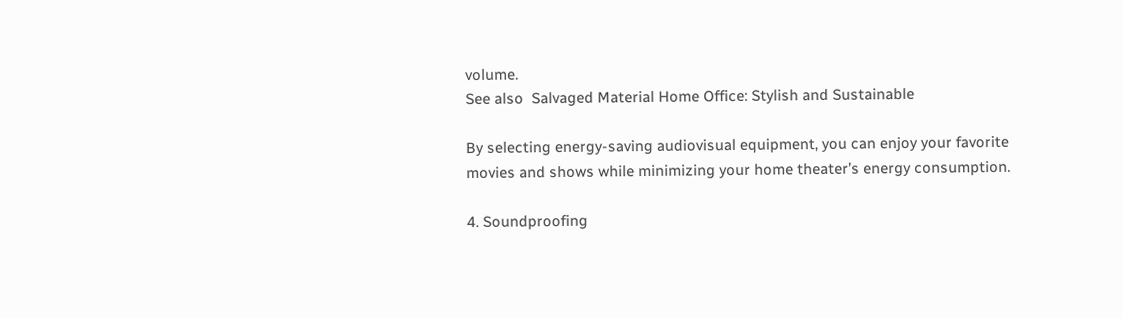volume.
See also  Salvaged Material Home Office: Stylish and Sustainable

By selecting energy-saving audiovisual equipment, you can enjoy your favorite movies and shows while minimizing your home theater’s energy consumption.

4. Soundproofing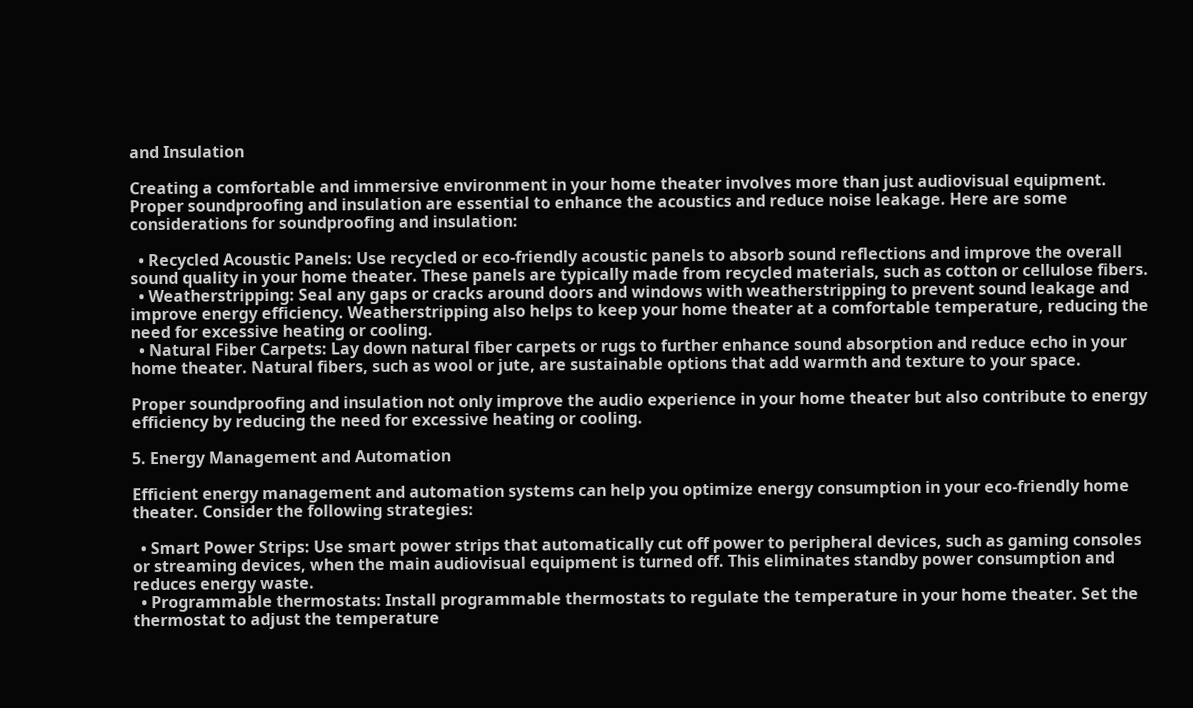and Insulation

Creating a comfortable and immersive environment in your home theater involves more than just audiovisual equipment. Proper soundproofing and insulation are essential to enhance the acoustics and reduce noise leakage. Here are some considerations for soundproofing and insulation:

  • Recycled Acoustic Panels: Use recycled or eco-friendly acoustic panels to absorb sound reflections and improve the overall sound quality in your home theater. These panels are typically made from recycled materials, such as cotton or cellulose fibers.
  • Weatherstripping: Seal any gaps or cracks around doors and windows with weatherstripping to prevent sound leakage and improve energy efficiency. Weatherstripping also helps to keep your home theater at a comfortable temperature, reducing the need for excessive heating or cooling.
  • Natural Fiber Carpets: Lay down natural fiber carpets or rugs to further enhance sound absorption and reduce echo in your home theater. Natural fibers, such as wool or jute, are sustainable options that add warmth and texture to your space.

Proper soundproofing and insulation not only improve the audio experience in your home theater but also contribute to energy efficiency by reducing the need for excessive heating or cooling.

5. Energy Management and Automation

Efficient energy management and automation systems can help you optimize energy consumption in your eco-friendly home theater. Consider the following strategies:

  • Smart Power Strips: Use smart power strips that automatically cut off power to peripheral devices, such as gaming consoles or streaming devices, when the main audiovisual equipment is turned off. This eliminates standby power consumption and reduces energy waste.
  • Programmable thermostats: Install programmable thermostats to regulate the temperature in your home theater. Set the thermostat to adjust the temperature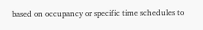based on occupancy or specific time schedules to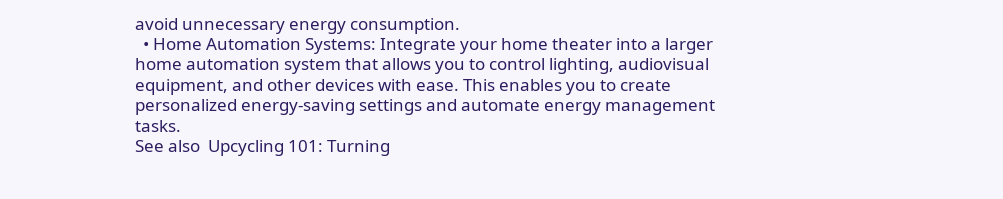avoid unnecessary energy consumption.
  • Home Automation Systems: Integrate your home theater into a larger home automation system that allows you to control lighting, audiovisual equipment, and other devices with ease. This enables you to create personalized energy-saving settings and automate energy management tasks.
See also  Upcycling 101: Turning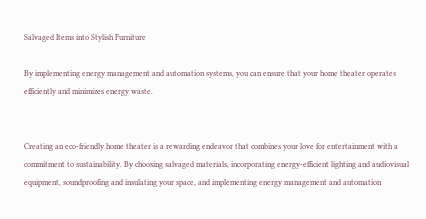Salvaged Items into Stylish Furniture

By implementing energy management and automation systems, you can ensure that your home theater operates efficiently and minimizes energy waste.


Creating an eco-friendly home theater is a rewarding endeavor that combines your love for entertainment with a commitment to sustainability. By choosing salvaged materials, incorporating energy-efficient lighting and audiovisual equipment, soundproofing and insulating your space, and implementing energy management and automation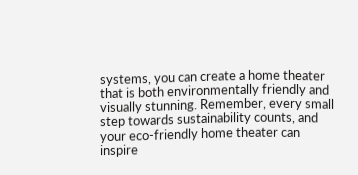systems, you can create a home theater that is both environmentally friendly and visually stunning. Remember, every small step towards sustainability counts, and your eco-friendly home theater can inspire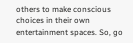others to make conscious choices in their own entertainment spaces. So, go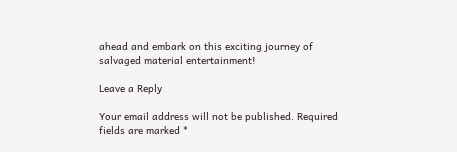ahead and embark on this exciting journey of salvaged material entertainment!

Leave a Reply

Your email address will not be published. Required fields are marked *